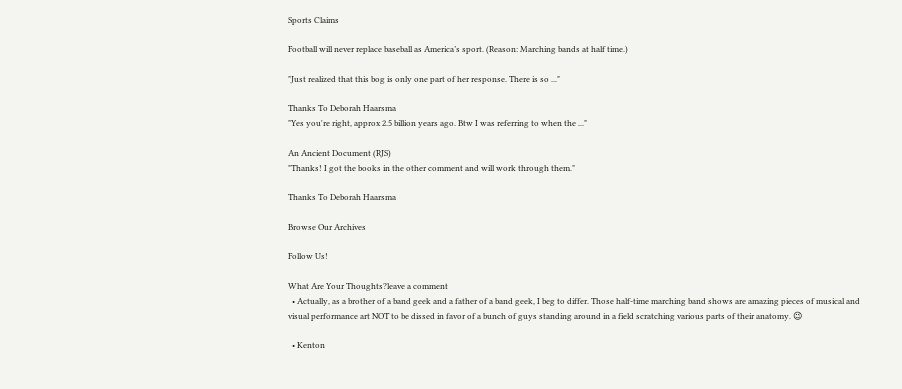Sports Claims

Football will never replace baseball as America’s sport. (Reason: Marching bands at half time.)

"Just realized that this bog is only one part of her response. There is so ..."

Thanks To Deborah Haarsma
"Yes you're right, approx 2.5 billion years ago. Btw I was referring to when the ..."

An Ancient Document (RJS)
"Thanks! I got the books in the other comment and will work through them."

Thanks To Deborah Haarsma

Browse Our Archives

Follow Us!

What Are Your Thoughts?leave a comment
  • Actually, as a brother of a band geek and a father of a band geek, I beg to differ. Those half-time marching band shows are amazing pieces of musical and visual performance art NOT to be dissed in favor of a bunch of guys standing around in a field scratching various parts of their anatomy. 😉

  • Kenton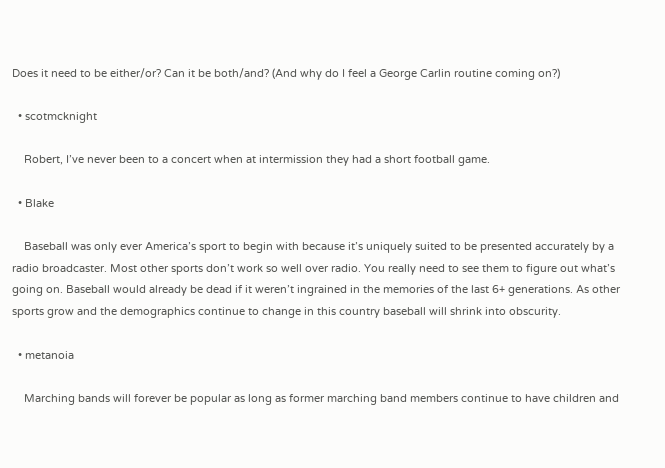Does it need to be either/or? Can it be both/and? (And why do I feel a George Carlin routine coming on?)

  • scotmcknight

    Robert, I’ve never been to a concert when at intermission they had a short football game.

  • Blake

    Baseball was only ever America’s sport to begin with because it’s uniquely suited to be presented accurately by a radio broadcaster. Most other sports don’t work so well over radio. You really need to see them to figure out what’s going on. Baseball would already be dead if it weren’t ingrained in the memories of the last 6+ generations. As other sports grow and the demographics continue to change in this country baseball will shrink into obscurity.

  • metanoia

    Marching bands will forever be popular as long as former marching band members continue to have children and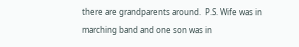there are grandparents around.  P.S. Wife was in marching band and one son was in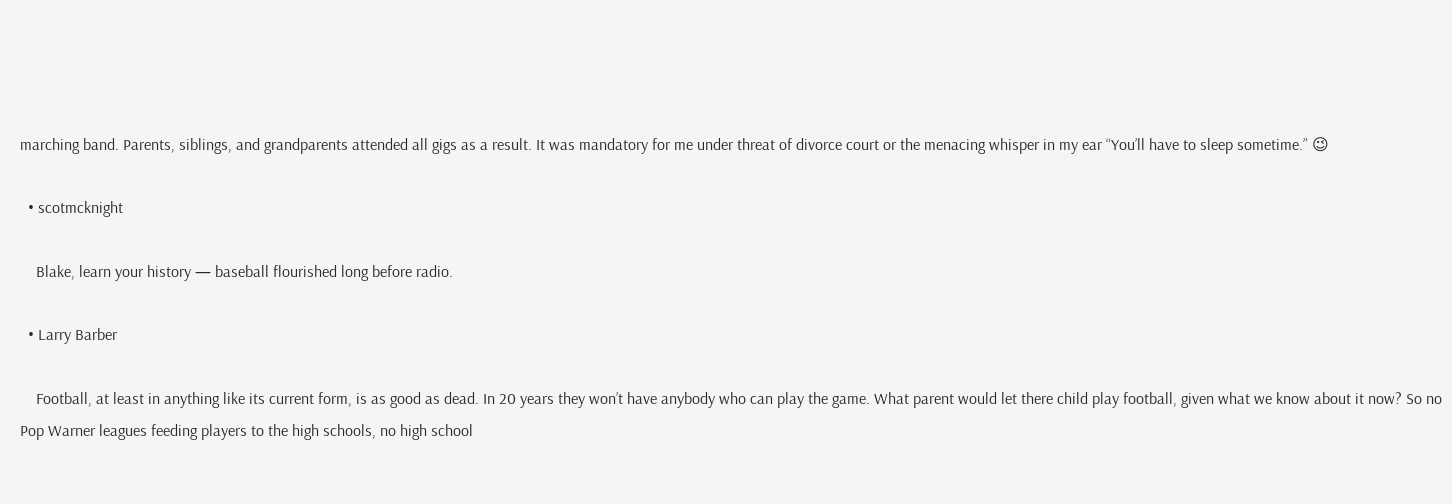marching band. Parents, siblings, and grandparents attended all gigs as a result. It was mandatory for me under threat of divorce court or the menacing whisper in my ear “You’ll have to sleep sometime.” 😉

  • scotmcknight

    Blake, learn your history — baseball flourished long before radio.

  • Larry Barber

    Football, at least in anything like its current form, is as good as dead. In 20 years they won’t have anybody who can play the game. What parent would let there child play football, given what we know about it now? So no Pop Warner leagues feeding players to the high schools, no high school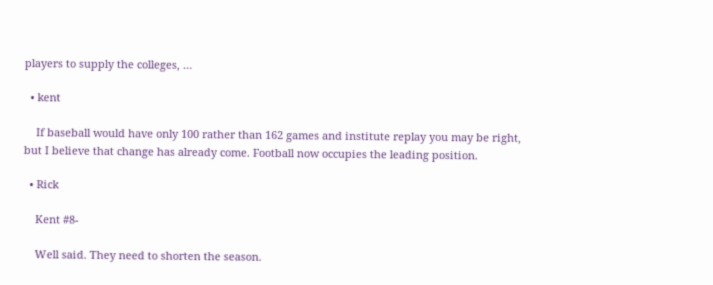players to supply the colleges, …

  • kent

    If baseball would have only 100 rather than 162 games and institute replay you may be right, but I believe that change has already come. Football now occupies the leading position.

  • Rick

    Kent #8-

    Well said. They need to shorten the season.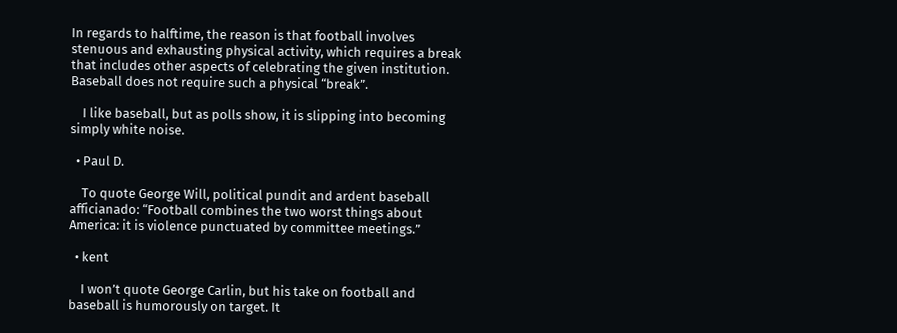In regards to halftime, the reason is that football involves stenuous and exhausting physical activity, which requires a break that includes other aspects of celebrating the given institution. Baseball does not require such a physical “break”.

    I like baseball, but as polls show, it is slipping into becoming simply white noise.

  • Paul D.

    To quote George Will, political pundit and ardent baseball afficianado: “Football combines the two worst things about America: it is violence punctuated by committee meetings.”

  • kent

    I won’t quote George Carlin, but his take on football and baseball is humorously on target. It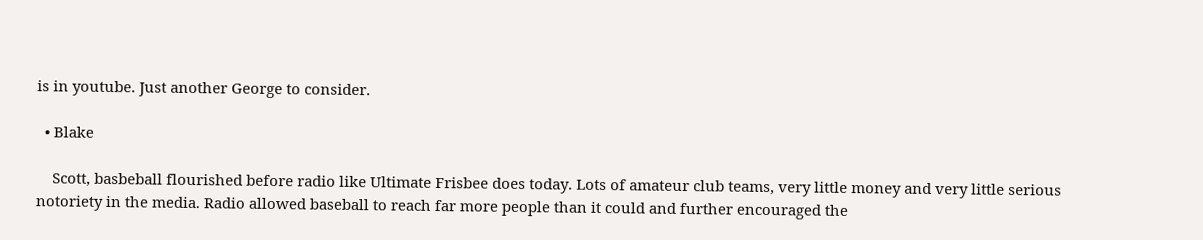is in youtube. Just another George to consider.

  • Blake

    Scott, basbeball flourished before radio like Ultimate Frisbee does today. Lots of amateur club teams, very little money and very little serious notoriety in the media. Radio allowed baseball to reach far more people than it could and further encouraged the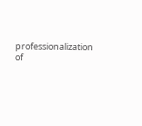professionalization of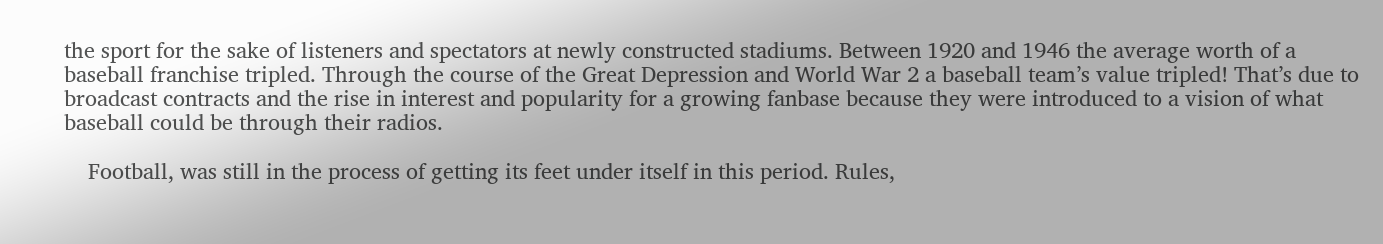the sport for the sake of listeners and spectators at newly constructed stadiums. Between 1920 and 1946 the average worth of a baseball franchise tripled. Through the course of the Great Depression and World War 2 a baseball team’s value tripled! That’s due to broadcast contracts and the rise in interest and popularity for a growing fanbase because they were introduced to a vision of what baseball could be through their radios.

    Football, was still in the process of getting its feet under itself in this period. Rules,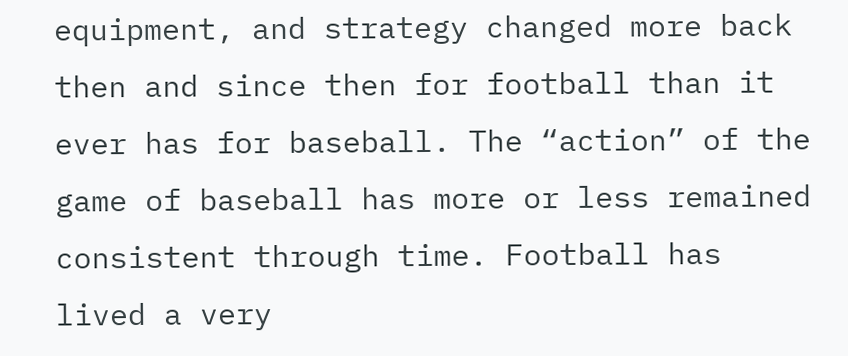equipment, and strategy changed more back then and since then for football than it ever has for baseball. The “action” of the game of baseball has more or less remained consistent through time. Football has lived a very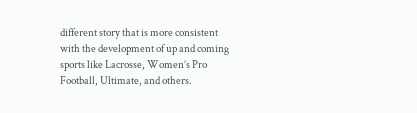different story that is more consistent with the development of up and coming sports like Lacrosse, Women’s Pro Football, Ultimate, and others.